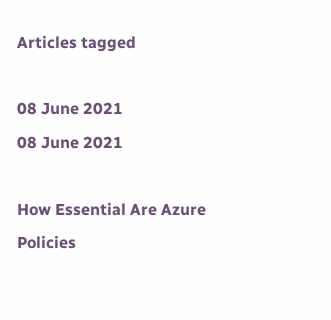Articles tagged

08 June 2021
08 June 2021

How Essential Are Azure Policies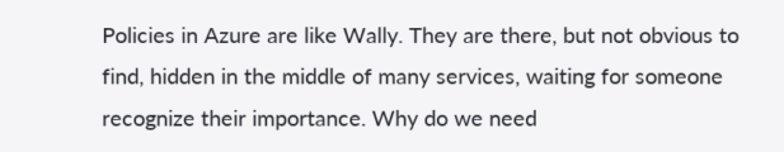Policies in Azure are like Wally. They are there, but not obvious to find, hidden in the middle of many services, waiting for someone recognize their importance. Why do we need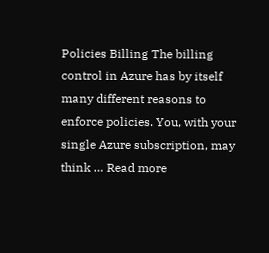Policies Billing The billing control in Azure has by itself many different reasons to enforce policies. You, with your single Azure subscription, may think … Read more